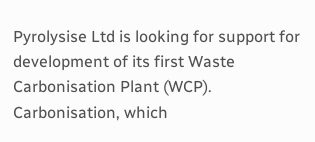Pyrolysise Ltd is looking for support for development of its first Waste Carbonisation Plant (WCP). Carbonisation, which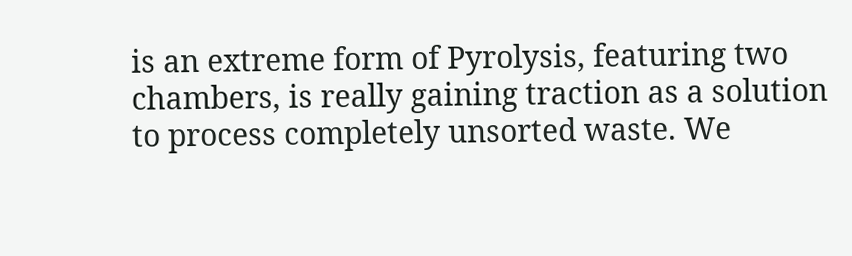is an extreme form of Pyrolysis, featuring two chambers, is really gaining traction as a solution to process completely unsorted waste. We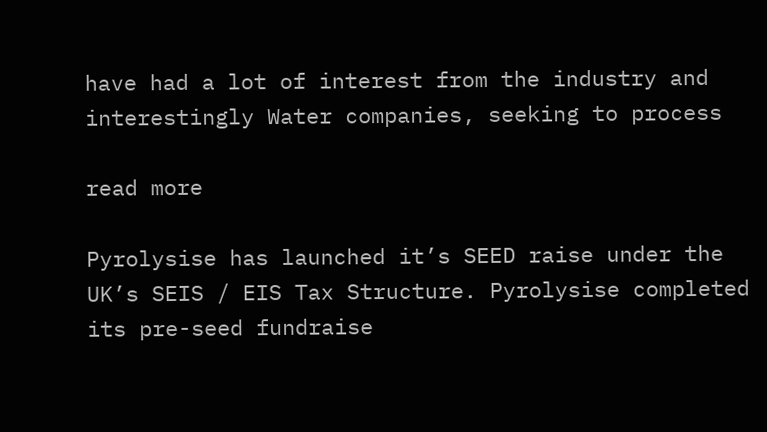have had a lot of interest from the industry and interestingly Water companies, seeking to process

read more

Pyrolysise has launched it’s SEED raise under the UK’s SEIS / EIS Tax Structure. Pyrolysise completed its pre-seed fundraise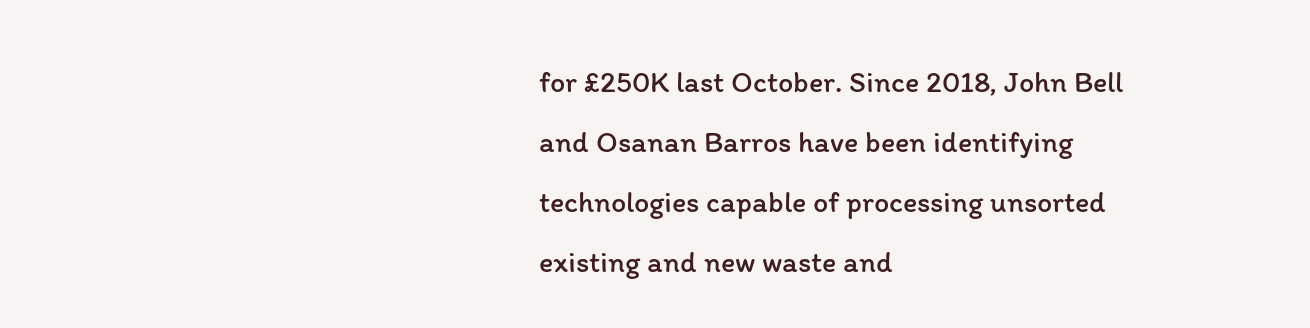for £250K last October. Since 2018, John Bell and Osanan Barros have been identifying technologies capable of processing unsorted existing and new waste and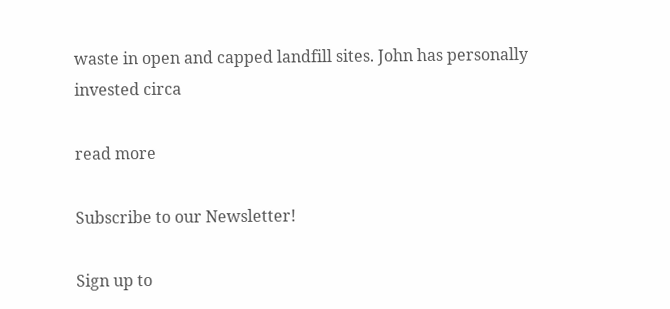waste in open and capped landfill sites. John has personally invested circa

read more

Subscribe to our Newsletter!

Sign up to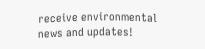receive environmental news and updates!